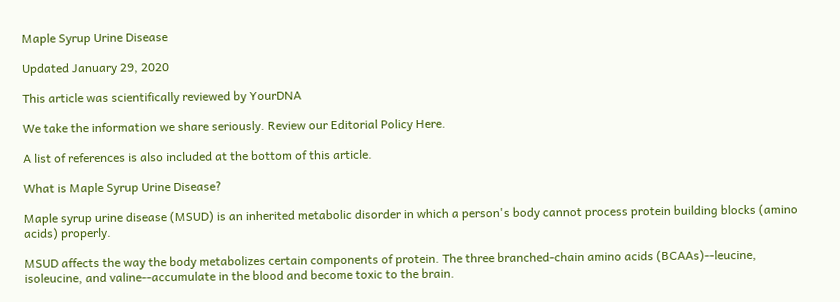Maple Syrup Urine Disease

Updated January 29, 2020

This article was scientifically reviewed by YourDNA

We take the information we share seriously. Review our Editorial Policy Here.

A list of references is also included at the bottom of this article.

What is Maple Syrup Urine Disease?

Maple syrup urine disease (MSUD) is an inherited metabolic disorder in which a person's body cannot process protein building blocks (amino acids) properly.

MSUD affects the way the body metabolizes certain components of protein. The three branched-chain amino acids (BCAAs)--leucine, isoleucine, and valine--accumulate in the blood and become toxic to the brain.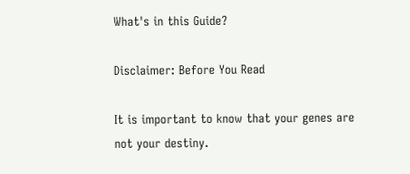What's in this Guide?

Disclaimer: Before You Read

It is important to know that your genes are not your destiny.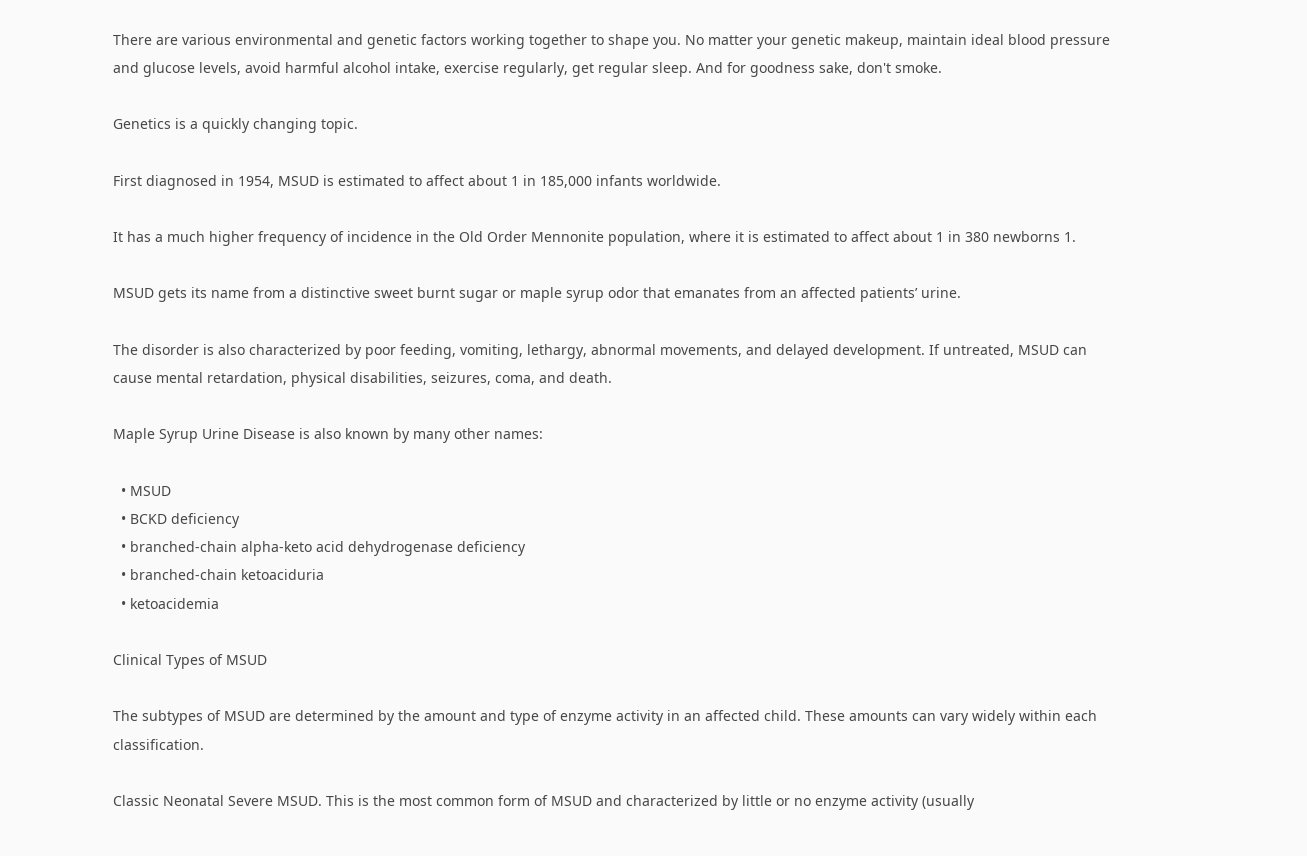There are various environmental and genetic factors working together to shape you. No matter your genetic makeup, maintain ideal blood pressure and glucose levels, avoid harmful alcohol intake, exercise regularly, get regular sleep. And for goodness sake, don't smoke.

Genetics is a quickly changing topic.

First diagnosed in 1954, MSUD is estimated to affect about 1 in 185,000 infants worldwide.

It has a much higher frequency of incidence in the Old Order Mennonite population, where it is estimated to affect about 1 in 380 newborns 1.

MSUD gets its name from a distinctive sweet burnt sugar or maple syrup odor that emanates from an affected patients’ urine.

The disorder is also characterized by poor feeding, vomiting, lethargy, abnormal movements, and delayed development. If untreated, MSUD can cause mental retardation, physical disabilities, seizures, coma, and death.

Maple Syrup Urine Disease is also known by many other names:

  • MSUD
  • BCKD deficiency
  • branched-chain alpha-keto acid dehydrogenase deficiency
  • branched-chain ketoaciduria
  • ketoacidemia

Clinical Types of MSUD

The subtypes of MSUD are determined by the amount and type of enzyme activity in an affected child. These amounts can vary widely within each classification.

Classic Neonatal Severe MSUD. This is the most common form of MSUD and characterized by little or no enzyme activity (usually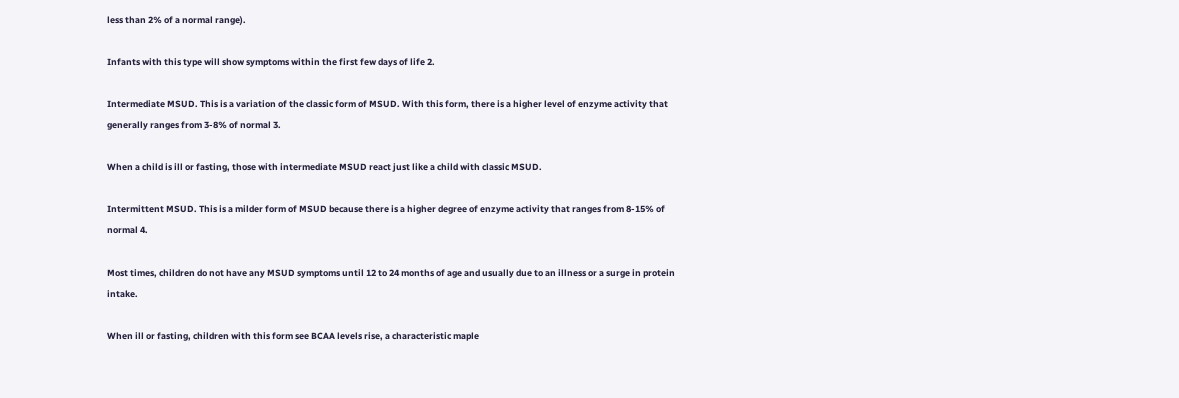less than 2% of a normal range).

Infants with this type will show symptoms within the first few days of life 2.

Intermediate MSUD. This is a variation of the classic form of MSUD. With this form, there is a higher level of enzyme activity that generally ranges from 3-8% of normal 3.

When a child is ill or fasting, those with intermediate MSUD react just like a child with classic MSUD.

Intermittent MSUD. This is a milder form of MSUD because there is a higher degree of enzyme activity that ranges from 8-15% of normal 4.

Most times, children do not have any MSUD symptoms until 12 to 24 months of age and usually due to an illness or a surge in protein intake.

When ill or fasting, children with this form see BCAA levels rise, a characteristic maple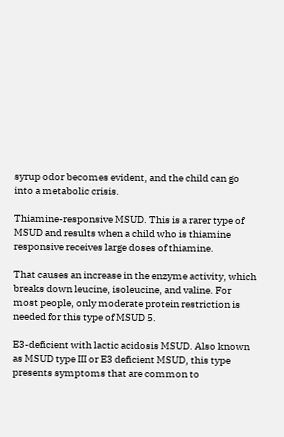syrup odor becomes evident, and the child can go into a metabolic crisis.

Thiamine-responsive MSUD. This is a rarer type of MSUD and results when a child who is thiamine responsive receives large doses of thiamine.

That causes an increase in the enzyme activity, which breaks down leucine, isoleucine, and valine. For most people, only moderate protein restriction is needed for this type of MSUD 5.

E3-deficient with lactic acidosis MSUD. Also known as MSUD type III or E3 deficient MSUD, this type presents symptoms that are common to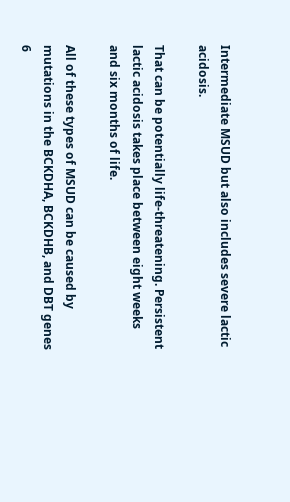Intermediate MSUD but also includes severe lactic acidosis.

That can be potentially life-threatening. Persistent lactic acidosis takes place between eight weeks and six months of life.

All of these types of MSUD can be caused by mutations in the BCKDHA, BCKDHB, and DBT genes 6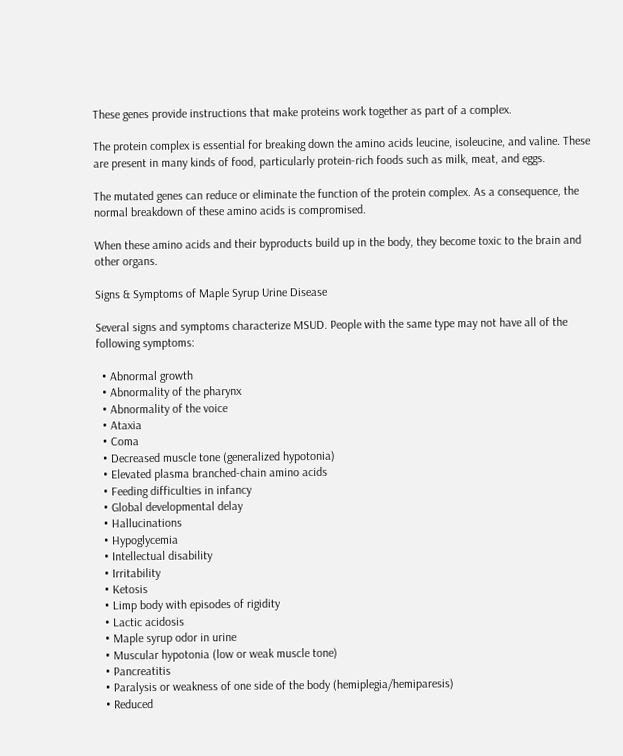These genes provide instructions that make proteins work together as part of a complex.

The protein complex is essential for breaking down the amino acids leucine, isoleucine, and valine. These are present in many kinds of food, particularly protein-rich foods such as milk, meat, and eggs.

The mutated genes can reduce or eliminate the function of the protein complex. As a consequence, the normal breakdown of these amino acids is compromised.

When these amino acids and their byproducts build up in the body, they become toxic to the brain and other organs.

Signs & Symptoms of Maple Syrup Urine Disease

Several signs and symptoms characterize MSUD. People with the same type may not have all of the following symptoms:

  • Abnormal growth
  • Abnormality of the pharynx
  • Abnormality of the voice
  • Ataxia
  • Coma
  • Decreased muscle tone (generalized hypotonia)
  • Elevated plasma branched-chain amino acids
  • Feeding difficulties in infancy
  • Global developmental delay
  • Hallucinations
  • Hypoglycemia
  • Intellectual disability
  • Irritability
  • Ketosis
  • Limp body with episodes of rigidity
  • Lactic acidosis
  • Maple syrup odor in urine
  • Muscular hypotonia (low or weak muscle tone)
  • Pancreatitis
  • Paralysis or weakness of one side of the body (hemiplegia/hemiparesis)
  • Reduced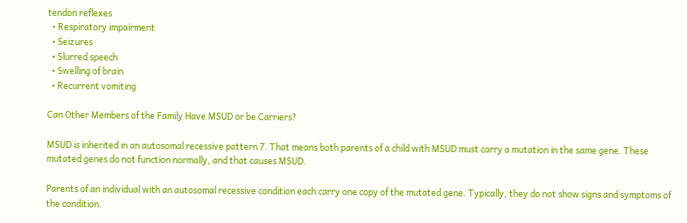tendon reflexes
  • Respiratory impairment
  • Seizures
  • Slurred speech
  • Swelling of brain
  • Recurrent vomiting

Can Other Members of the Family Have MSUD or be Carriers?

MSUD is inherited in an autosomal recessive pattern 7. That means both parents of a child with MSUD must carry a mutation in the same gene. These mutated genes do not function normally, and that causes MSUD.

Parents of an individual with an autosomal recessive condition each carry one copy of the mutated gene. Typically, they do not show signs and symptoms of the condition.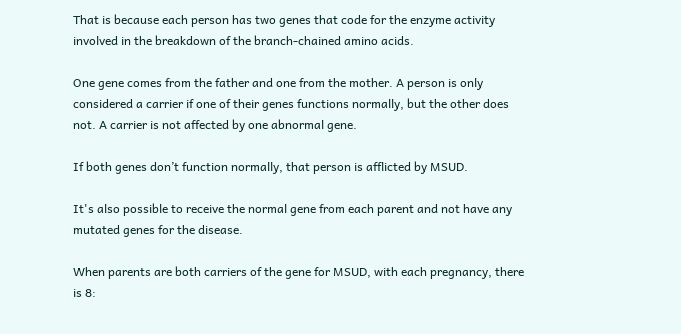That is because each person has two genes that code for the enzyme activity involved in the breakdown of the branch-chained amino acids.

One gene comes from the father and one from the mother. A person is only considered a carrier if one of their genes functions normally, but the other does not. A carrier is not affected by one abnormal gene.

If both genes don’t function normally, that person is afflicted by MSUD.

It's also possible to receive the normal gene from each parent and not have any mutated genes for the disease.

When parents are both carriers of the gene for MSUD, with each pregnancy, there is 8: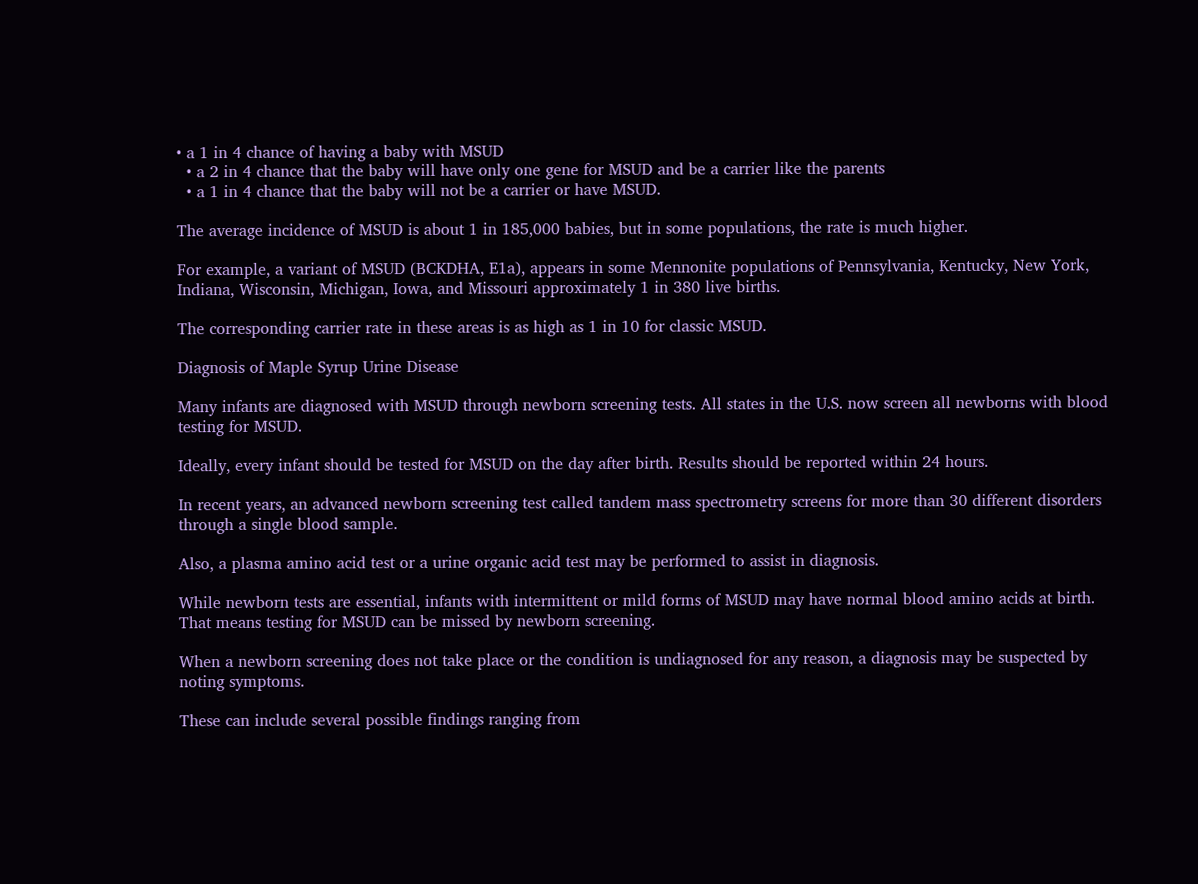• a 1 in 4 chance of having a baby with MSUD
  • a 2 in 4 chance that the baby will have only one gene for MSUD and be a carrier like the parents
  • a 1 in 4 chance that the baby will not be a carrier or have MSUD.

The average incidence of MSUD is about 1 in 185,000 babies, but in some populations, the rate is much higher.

For example, a variant of MSUD (BCKDHA, E1a), appears in some Mennonite populations of Pennsylvania, Kentucky, New York, Indiana, Wisconsin, Michigan, Iowa, and Missouri approximately 1 in 380 live births.

The corresponding carrier rate in these areas is as high as 1 in 10 for classic MSUD.

Diagnosis of Maple Syrup Urine Disease

Many infants are diagnosed with MSUD through newborn screening tests. All states in the U.S. now screen all newborns with blood testing for MSUD.

Ideally, every infant should be tested for MSUD on the day after birth. Results should be reported within 24 hours.

In recent years, an advanced newborn screening test called tandem mass spectrometry screens for more than 30 different disorders through a single blood sample.

Also, a plasma amino acid test or a urine organic acid test may be performed to assist in diagnosis.

While newborn tests are essential, infants with intermittent or mild forms of MSUD may have normal blood amino acids at birth. That means testing for MSUD can be missed by newborn screening.

When a newborn screening does not take place or the condition is undiagnosed for any reason, a diagnosis may be suspected by noting symptoms.

These can include several possible findings ranging from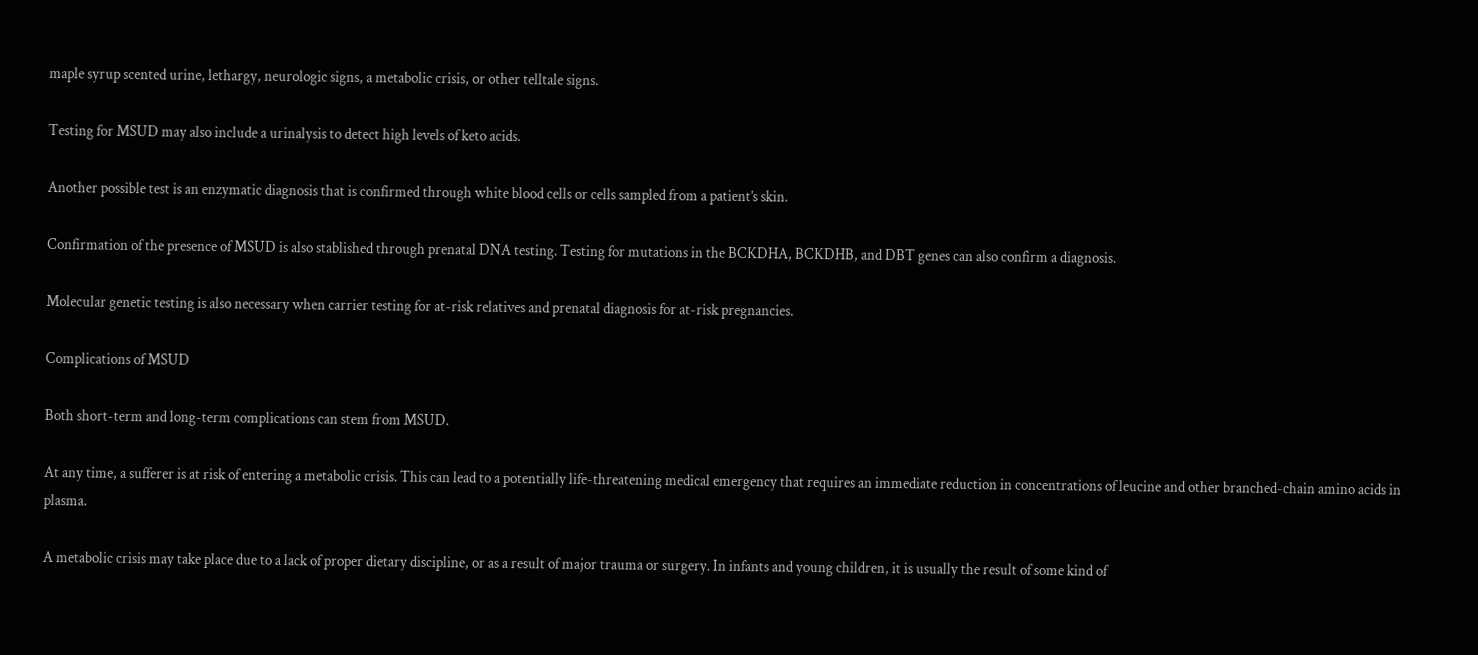maple syrup scented urine, lethargy, neurologic signs, a metabolic crisis, or other telltale signs.

Testing for MSUD may also include a urinalysis to detect high levels of keto acids.

Another possible test is an enzymatic diagnosis that is confirmed through white blood cells or cells sampled from a patient’s skin.

Confirmation of the presence of MSUD is also stablished through prenatal DNA testing. Testing for mutations in the BCKDHA, BCKDHB, and DBT genes can also confirm a diagnosis.

Molecular genetic testing is also necessary when carrier testing for at-risk relatives and prenatal diagnosis for at-risk pregnancies.

Complications of MSUD

Both short-term and long-term complications can stem from MSUD.

At any time, a sufferer is at risk of entering a metabolic crisis. This can lead to a potentially life-threatening medical emergency that requires an immediate reduction in concentrations of leucine and other branched-chain amino acids in plasma.

A metabolic crisis may take place due to a lack of proper dietary discipline, or as a result of major trauma or surgery. In infants and young children, it is usually the result of some kind of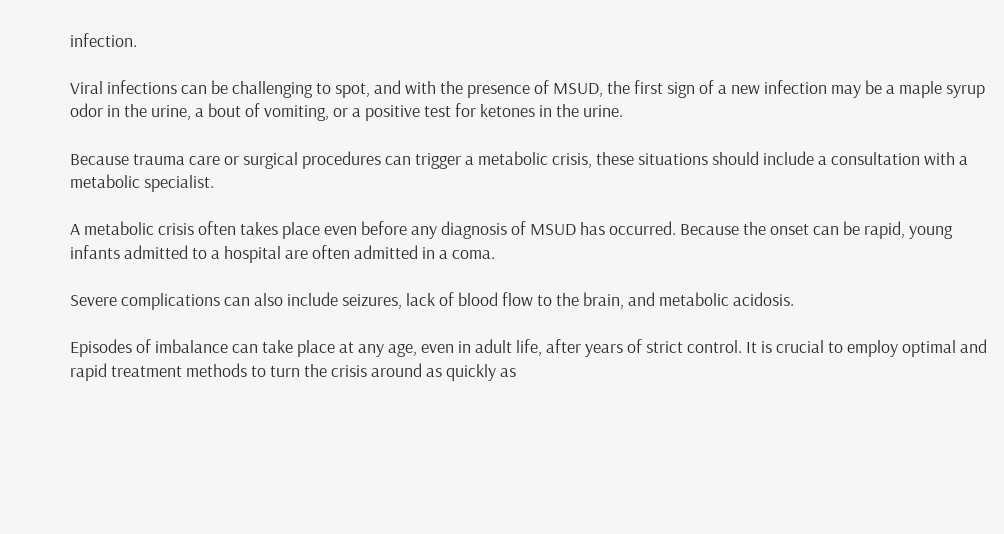infection.

Viral infections can be challenging to spot, and with the presence of MSUD, the first sign of a new infection may be a maple syrup odor in the urine, a bout of vomiting, or a positive test for ketones in the urine.

Because trauma care or surgical procedures can trigger a metabolic crisis, these situations should include a consultation with a metabolic specialist.

A metabolic crisis often takes place even before any diagnosis of MSUD has occurred. Because the onset can be rapid, young infants admitted to a hospital are often admitted in a coma.

Severe complications can also include seizures, lack of blood flow to the brain, and metabolic acidosis.

Episodes of imbalance can take place at any age, even in adult life, after years of strict control. It is crucial to employ optimal and rapid treatment methods to turn the crisis around as quickly as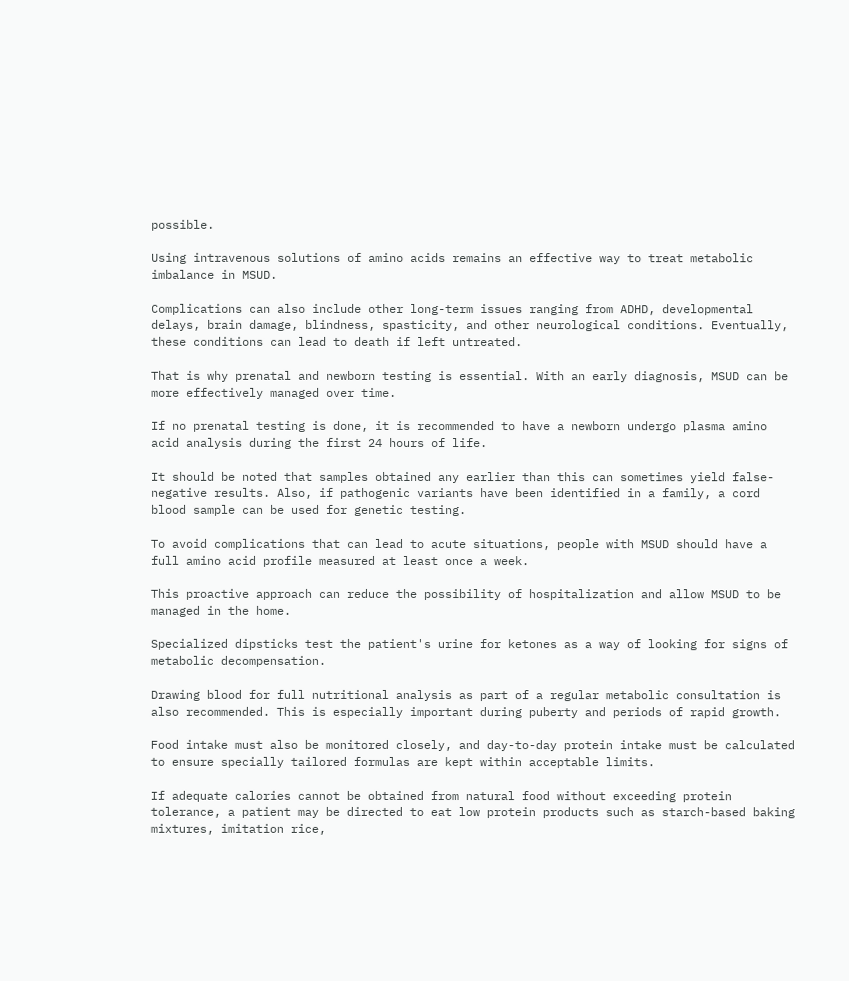possible.

Using intravenous solutions of amino acids remains an effective way to treat metabolic imbalance in MSUD.

Complications can also include other long-term issues ranging from ADHD, developmental delays, brain damage, blindness, spasticity, and other neurological conditions. Eventually, these conditions can lead to death if left untreated.

That is why prenatal and newborn testing is essential. With an early diagnosis, MSUD can be more effectively managed over time.

If no prenatal testing is done, it is recommended to have a newborn undergo plasma amino acid analysis during the first 24 hours of life.

It should be noted that samples obtained any earlier than this can sometimes yield false-negative results. Also, if pathogenic variants have been identified in a family, a cord blood sample can be used for genetic testing.

To avoid complications that can lead to acute situations, people with MSUD should have a full amino acid profile measured at least once a week.

This proactive approach can reduce the possibility of hospitalization and allow MSUD to be managed in the home.

Specialized dipsticks test the patient's urine for ketones as a way of looking for signs of metabolic decompensation.

Drawing blood for full nutritional analysis as part of a regular metabolic consultation is also recommended. This is especially important during puberty and periods of rapid growth.

Food intake must also be monitored closely, and day-to-day protein intake must be calculated to ensure specially tailored formulas are kept within acceptable limits.

If adequate calories cannot be obtained from natural food without exceeding protein tolerance, a patient may be directed to eat low protein products such as starch-based baking mixtures, imitation rice,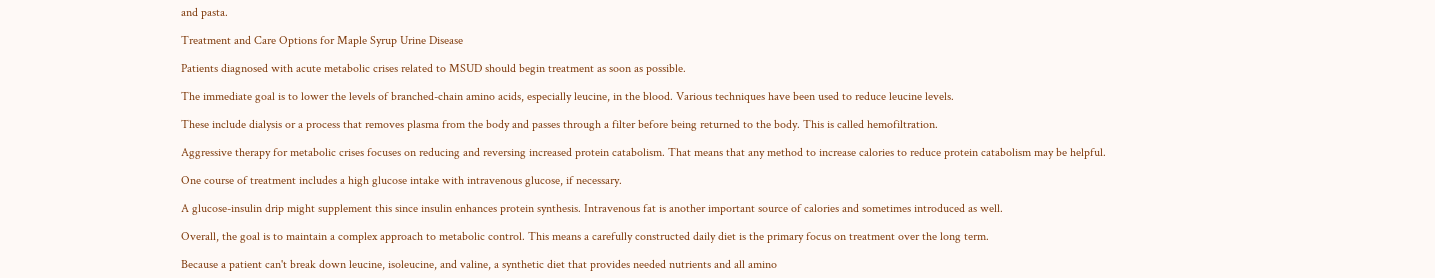and pasta.

Treatment and Care Options for Maple Syrup Urine Disease

Patients diagnosed with acute metabolic crises related to MSUD should begin treatment as soon as possible.

The immediate goal is to lower the levels of branched-chain amino acids, especially leucine, in the blood. Various techniques have been used to reduce leucine levels.

These include dialysis or a process that removes plasma from the body and passes through a filter before being returned to the body. This is called hemofiltration.

Aggressive therapy for metabolic crises focuses on reducing and reversing increased protein catabolism. That means that any method to increase calories to reduce protein catabolism may be helpful.

One course of treatment includes a high glucose intake with intravenous glucose, if necessary.

A glucose-insulin drip might supplement this since insulin enhances protein synthesis. Intravenous fat is another important source of calories and sometimes introduced as well.

Overall, the goal is to maintain a complex approach to metabolic control. This means a carefully constructed daily diet is the primary focus on treatment over the long term.

Because a patient can't break down leucine, isoleucine, and valine, a synthetic diet that provides needed nutrients and all amino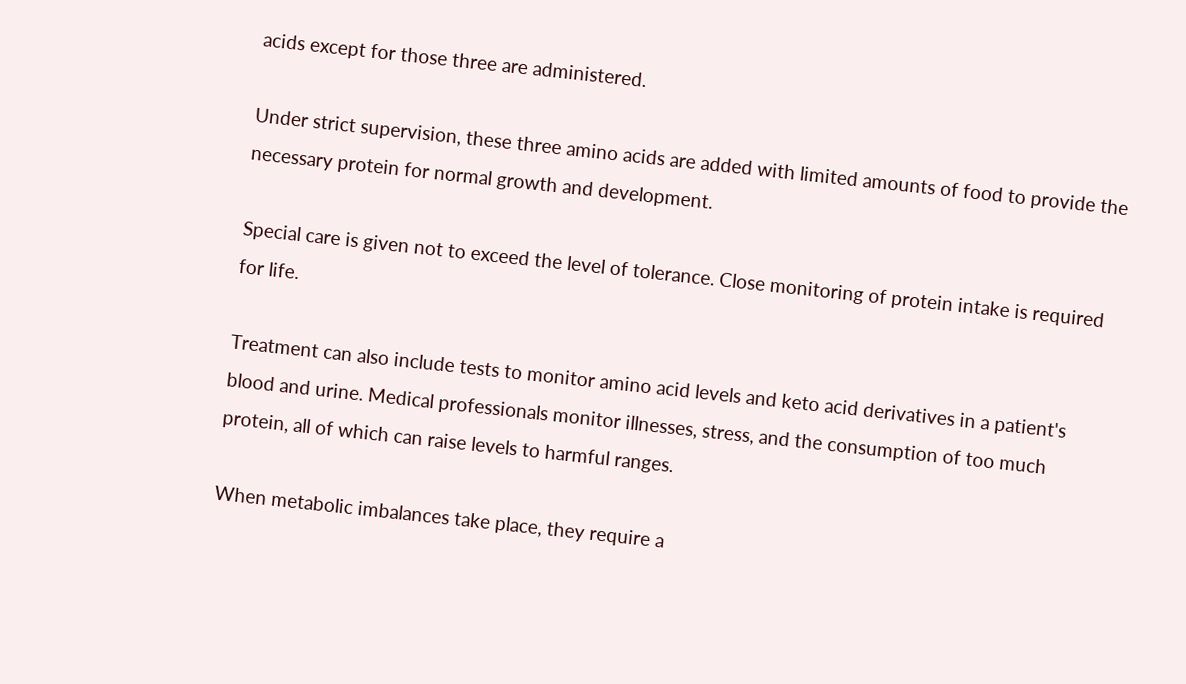acids except for those three are administered.

Under strict supervision, these three amino acids are added with limited amounts of food to provide the necessary protein for normal growth and development.

Special care is given not to exceed the level of tolerance. Close monitoring of protein intake is required for life.

Treatment can also include tests to monitor amino acid levels and keto acid derivatives in a patient's blood and urine. Medical professionals monitor illnesses, stress, and the consumption of too much protein, all of which can raise levels to harmful ranges.

When metabolic imbalances take place, they require a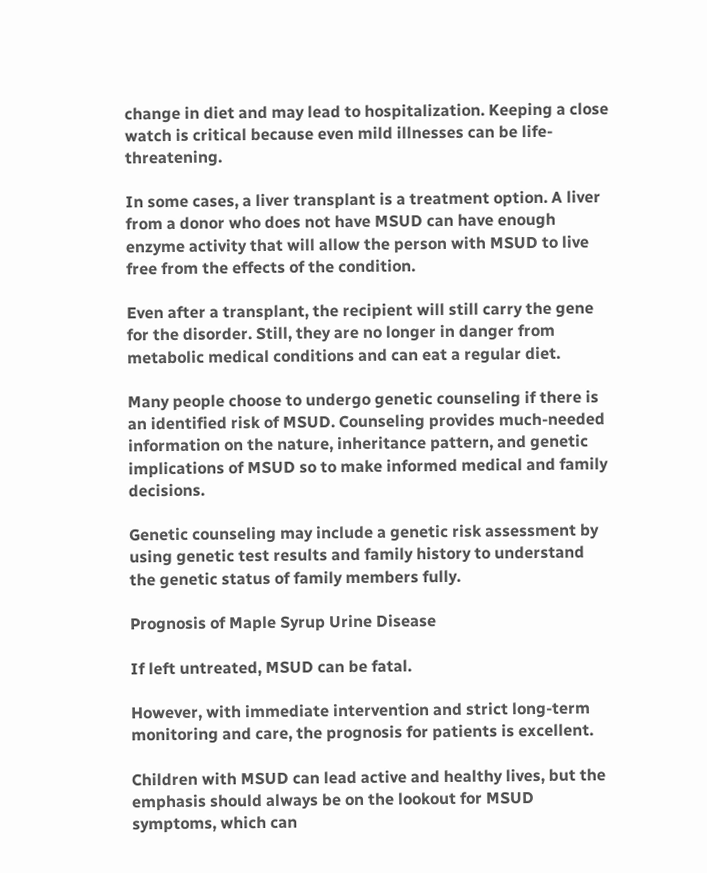change in diet and may lead to hospitalization. Keeping a close watch is critical because even mild illnesses can be life-threatening.

In some cases, a liver transplant is a treatment option. A liver from a donor who does not have MSUD can have enough enzyme activity that will allow the person with MSUD to live free from the effects of the condition.

Even after a transplant, the recipient will still carry the gene for the disorder. Still, they are no longer in danger from metabolic medical conditions and can eat a regular diet.

Many people choose to undergo genetic counseling if there is an identified risk of MSUD. Counseling provides much-needed information on the nature, inheritance pattern, and genetic implications of MSUD so to make informed medical and family decisions.

Genetic counseling may include a genetic risk assessment by using genetic test results and family history to understand the genetic status of family members fully.

Prognosis of Maple Syrup Urine Disease

If left untreated, MSUD can be fatal.

However, with immediate intervention and strict long-term monitoring and care, the prognosis for patients is excellent.

Children with MSUD can lead active and healthy lives, but the emphasis should always be on the lookout for MSUD symptoms, which can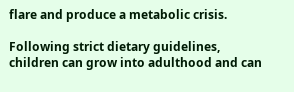flare and produce a metabolic crisis.

Following strict dietary guidelines, children can grow into adulthood and can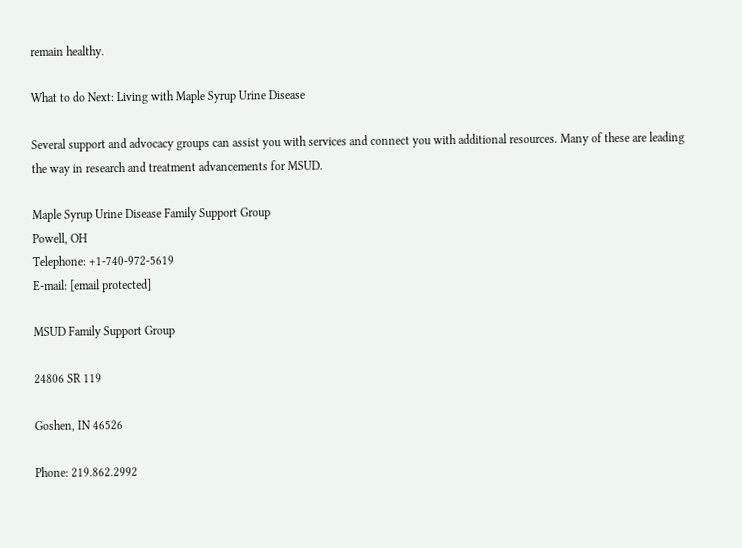remain healthy.

What to do Next: Living with Maple Syrup Urine Disease

Several support and advocacy groups can assist you with services and connect you with additional resources. Many of these are leading the way in research and treatment advancements for MSUD.

Maple Syrup Urine Disease Family Support Group
Powell, OH
Telephone: +1-740-972-5619
E-mail: [email protected]

MSUD Family Support Group

24806 SR 119

Goshen, IN 46526

Phone: 219.862.2992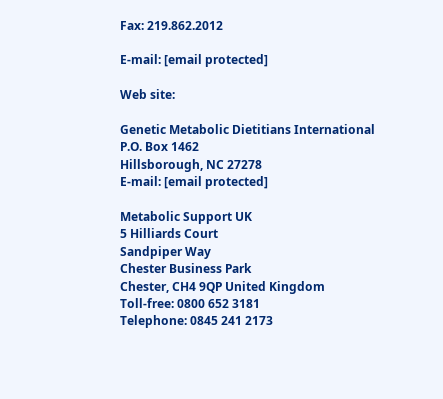Fax: 219.862.2012

E-mail: [email protected]

Web site:

Genetic Metabolic Dietitians International
P.O. Box 1462
Hillsborough, NC 27278
E-mail: [email protected]

Metabolic Support UK
5 Hilliards Court
Sandpiper Way
Chester Business Park
Chester, CH4 9QP United Kingdom
Toll-free: 0800 652 3181
Telephone: 0845 241 2173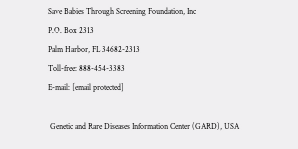Save Babies Through Screening Foundation, Inc
P.O. Box 2313
Palm Harbor, FL 34682-2313
Toll-free: 888-454-3383
E-mail: [email protected]

 Genetic and Rare Diseases Information Center (GARD), USA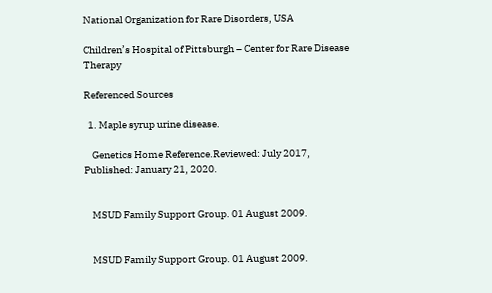National Organization for Rare Disorders, USA

Children’s Hospital of Pittsburgh – Center for Rare Disease Therapy

Referenced Sources

  1. Maple syrup urine disease.

    Genetics Home Reference.Reviewed: July 2017, Published: January 21, 2020.


    MSUD Family Support Group. 01 August 2009.


    MSUD Family Support Group. 01 August 2009.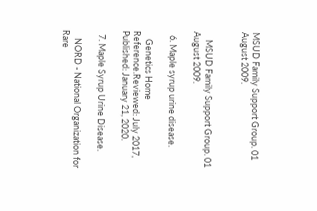MSUD Family Support Group. 01 August 2009.


    MSUD Family Support Group. 01 August 2009.

  6. Maple syrup urine disease.

    Genetics Home Reference.Reviewed: July 2017, Published: January 21, 2020.

  7. Maple Syrup Urine Disease.

    NORD - National Organization for Rare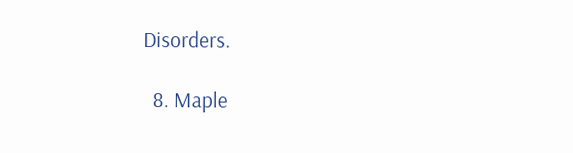Disorders.

  8. Maple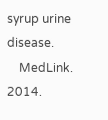syrup urine disease.
    MedLink. 2014.